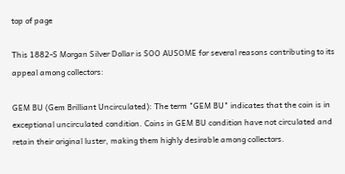top of page

This 1882-S Morgan Silver Dollar is SOO AUSOME for several reasons contributing to its appeal among collectors:

GEM BU (Gem Brilliant Uncirculated): The term "GEM BU" indicates that the coin is in exceptional uncirculated condition. Coins in GEM BU condition have not circulated and retain their original luster, making them highly desirable among collectors.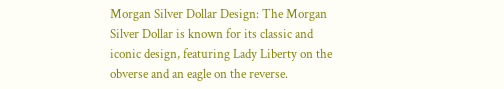Morgan Silver Dollar Design: The Morgan Silver Dollar is known for its classic and iconic design, featuring Lady Liberty on the obverse and an eagle on the reverse.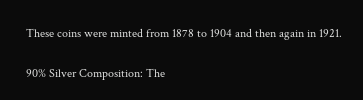These coins were minted from 1878 to 1904 and then again in 1921.

90% Silver Composition: The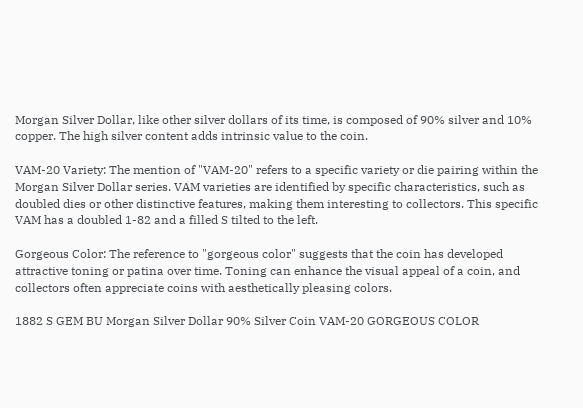Morgan Silver Dollar, like other silver dollars of its time, is composed of 90% silver and 10% copper. The high silver content adds intrinsic value to the coin.

VAM-20 Variety: The mention of "VAM-20" refers to a specific variety or die pairing within the Morgan Silver Dollar series. VAM varieties are identified by specific characteristics, such as doubled dies or other distinctive features, making them interesting to collectors. This specific VAM has a doubled 1-82 and a filled S tilted to the left.

Gorgeous Color: The reference to "gorgeous color" suggests that the coin has developed attractive toning or patina over time. Toning can enhance the visual appeal of a coin, and collectors often appreciate coins with aesthetically pleasing colors.

1882 S GEM BU Morgan Silver Dollar 90% Silver Coin VAM-20 GORGEOUS COLOR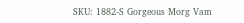SKU: 1882-S Gorgeous Morg Vam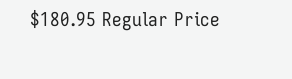$180.95 Regular Price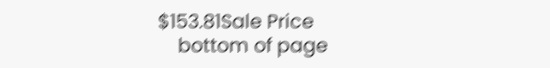$153.81Sale Price
    bottom of page